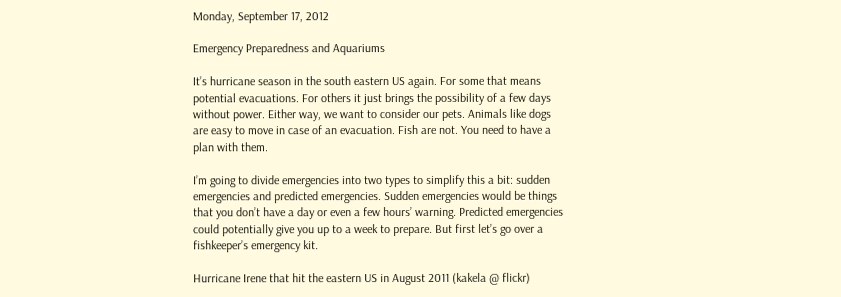Monday, September 17, 2012

Emergency Preparedness and Aquariums

It’s hurricane season in the south eastern US again. For some that means potential evacuations. For others it just brings the possibility of a few days without power. Either way, we want to consider our pets. Animals like dogs are easy to move in case of an evacuation. Fish are not. You need to have a plan with them.

I’m going to divide emergencies into two types to simplify this a bit: sudden emergencies and predicted emergencies. Sudden emergencies would be things that you don’t have a day or even a few hours’ warning. Predicted emergencies could potentially give you up to a week to prepare. But first let’s go over a fishkeeper’s emergency kit.

Hurricane Irene that hit the eastern US in August 2011 (kakela @ flickr)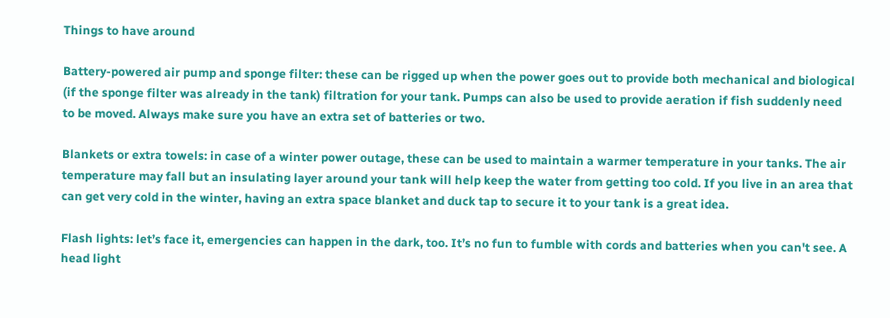Things to have around

Battery-powered air pump and sponge filter: these can be rigged up when the power goes out to provide both mechanical and biological (if the sponge filter was already in the tank) filtration for your tank. Pumps can also be used to provide aeration if fish suddenly need to be moved. Always make sure you have an extra set of batteries or two.

Blankets or extra towels: in case of a winter power outage, these can be used to maintain a warmer temperature in your tanks. The air temperature may fall but an insulating layer around your tank will help keep the water from getting too cold. If you live in an area that can get very cold in the winter, having an extra space blanket and duck tap to secure it to your tank is a great idea.

Flash lights: let’s face it, emergencies can happen in the dark, too. It’s no fun to fumble with cords and batteries when you can't see. A head light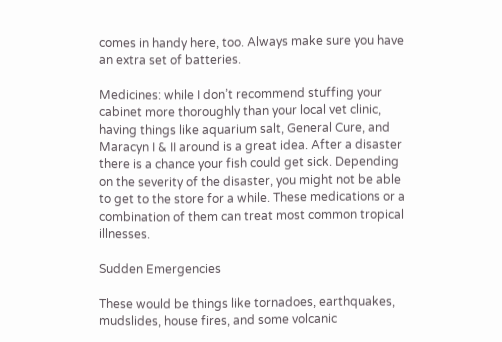comes in handy here, too. Always make sure you have an extra set of batteries.

Medicines: while I don’t recommend stuffing your cabinet more thoroughly than your local vet clinic, having things like aquarium salt, General Cure, and Maracyn I & II around is a great idea. After a disaster there is a chance your fish could get sick. Depending on the severity of the disaster, you might not be able to get to the store for a while. These medications or a combination of them can treat most common tropical illnesses.

Sudden Emergencies

These would be things like tornadoes, earthquakes, mudslides, house fires, and some volcanic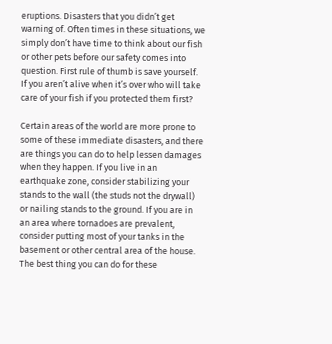eruptions. Disasters that you didn’t get warning of. Often times in these situations, we simply don’t have time to think about our fish or other pets before our safety comes into question. First rule of thumb is save yourself. If you aren’t alive when it’s over who will take care of your fish if you protected them first?

Certain areas of the world are more prone to some of these immediate disasters, and there are things you can do to help lessen damages when they happen. If you live in an earthquake zone, consider stabilizing your stands to the wall (the studs not the drywall) or nailing stands to the ground. If you are in an area where tornadoes are prevalent, consider putting most of your tanks in the basement or other central area of the house. The best thing you can do for these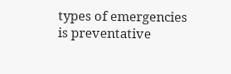types of emergencies is preventative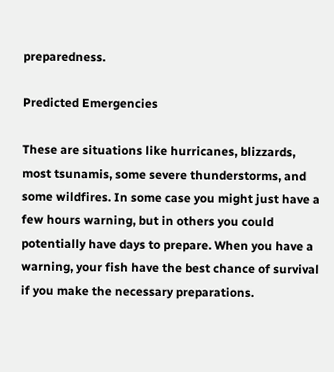preparedness.

Predicted Emergencies

These are situations like hurricanes, blizzards, most tsunamis, some severe thunderstorms, and some wildfires. In some case you might just have a few hours warning, but in others you could potentially have days to prepare. When you have a warning, your fish have the best chance of survival if you make the necessary preparations.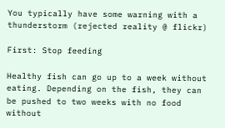You typically have some warning with a thunderstorm (rejected reality @ flickr)

First: Stop feeding

Healthy fish can go up to a week without eating. Depending on the fish, they can be pushed to two weeks with no food without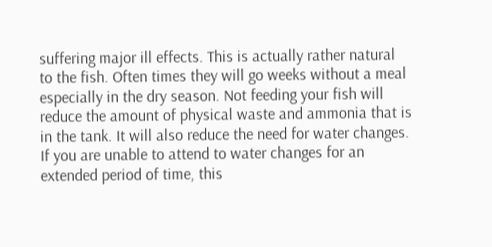suffering major ill effects. This is actually rather natural to the fish. Often times they will go weeks without a meal especially in the dry season. Not feeding your fish will reduce the amount of physical waste and ammonia that is in the tank. It will also reduce the need for water changes. If you are unable to attend to water changes for an extended period of time, this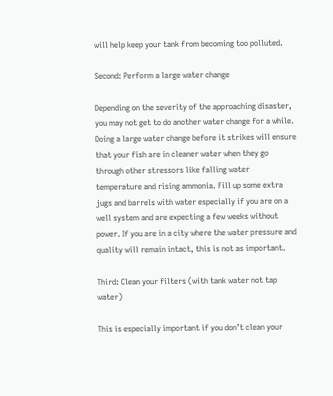will help keep your tank from becoming too polluted.

Second: Perform a large water change

Depending on the severity of the approaching disaster, you may not get to do another water change for a while. Doing a large water change before it strikes will ensure that your fish are in cleaner water when they go through other stressors like falling water temperature and rising ammonia. Fill up some extra jugs and barrels with water especially if you are on a well system and are expecting a few weeks without power. If you are in a city where the water pressure and quality will remain intact, this is not as important.

Third: Clean your filters (with tank water not tap water)

This is especially important if you don’t clean your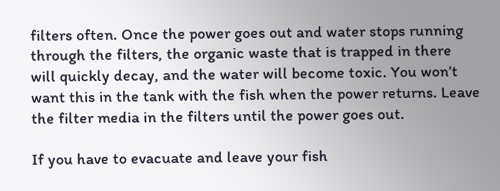filters often. Once the power goes out and water stops running through the filters, the organic waste that is trapped in there will quickly decay, and the water will become toxic. You won’t want this in the tank with the fish when the power returns. Leave the filter media in the filters until the power goes out.

If you have to evacuate and leave your fish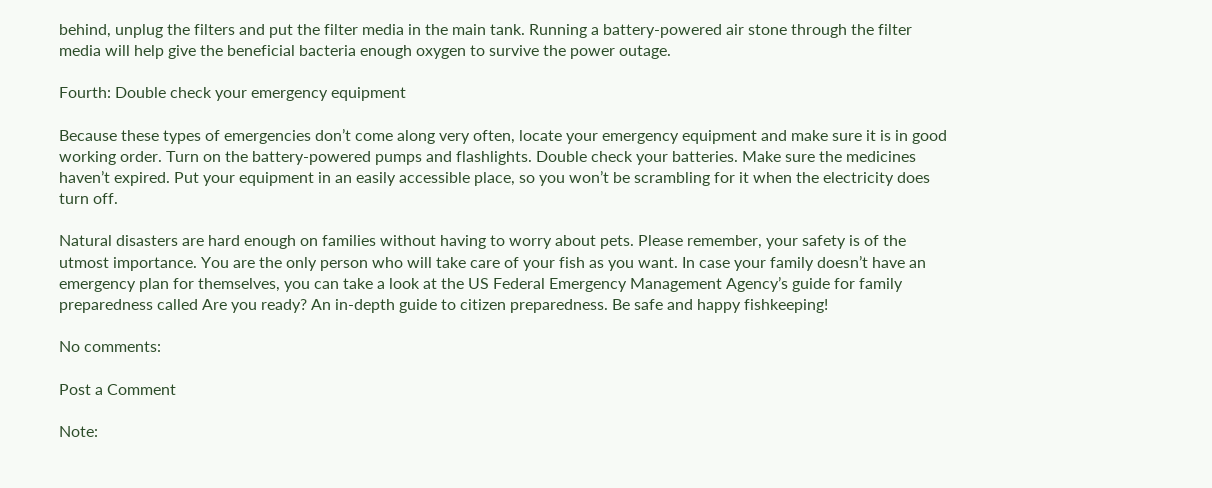behind, unplug the filters and put the filter media in the main tank. Running a battery-powered air stone through the filter media will help give the beneficial bacteria enough oxygen to survive the power outage.

Fourth: Double check your emergency equipment

Because these types of emergencies don’t come along very often, locate your emergency equipment and make sure it is in good working order. Turn on the battery-powered pumps and flashlights. Double check your batteries. Make sure the medicines haven’t expired. Put your equipment in an easily accessible place, so you won’t be scrambling for it when the electricity does turn off.

Natural disasters are hard enough on families without having to worry about pets. Please remember, your safety is of the utmost importance. You are the only person who will take care of your fish as you want. In case your family doesn’t have an emergency plan for themselves, you can take a look at the US Federal Emergency Management Agency’s guide for family preparedness called Are you ready? An in-depth guide to citizen preparedness. Be safe and happy fishkeeping!

No comments:

Post a Comment

Note: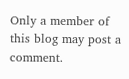Only a member of this blog may post a comment.